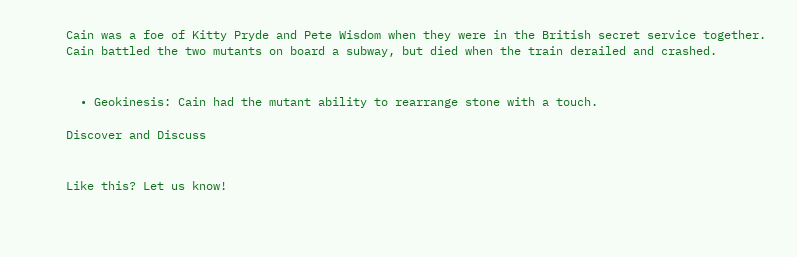Cain was a foe of Kitty Pryde and Pete Wisdom when they were in the British secret service together. Cain battled the two mutants on board a subway, but died when the train derailed and crashed.


  • Geokinesis: Cain had the mutant ability to rearrange stone with a touch.

Discover and Discuss


Like this? Let us know!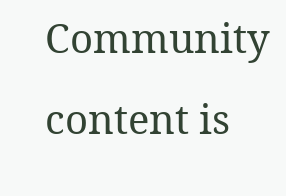Community content is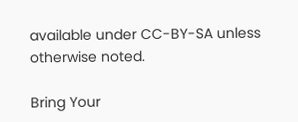available under CC-BY-SA unless otherwise noted.

Bring Your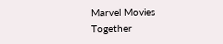Marvel Movies Together